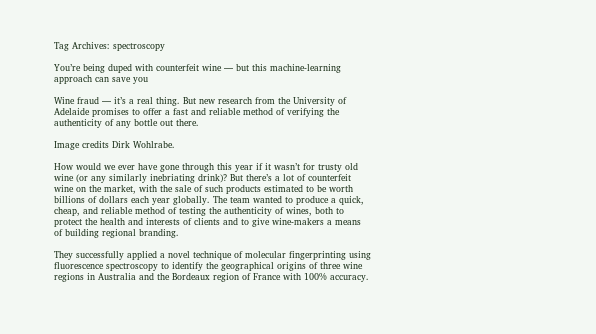Tag Archives: spectroscopy

You’re being duped with counterfeit wine — but this machine-learning approach can save you

Wine fraud — it’s a real thing. But new research from the University of Adelaide promises to offer a fast and reliable method of verifying the authenticity of any bottle out there.

Image credits Dirk Wohlrabe.

How would we ever have gone through this year if it wasn’t for trusty old wine (or any similarly inebriating drink)? But there’s a lot of counterfeit wine on the market, with the sale of such products estimated to be worth billions of dollars each year globally. The team wanted to produce a quick, cheap, and reliable method of testing the authenticity of wines, both to protect the health and interests of clients and to give wine-makers a means of building regional branding.

They successfully applied a novel technique of molecular fingerprinting using fluorescence spectroscopy to identify the geographical origins of three wine regions in Australia and the Bordeaux region of France with 100% accuracy.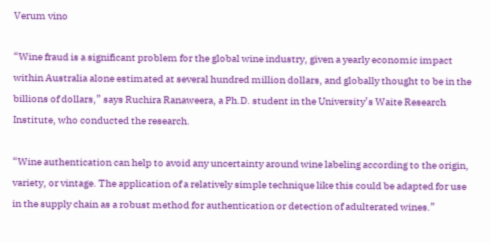Verum vino

“Wine fraud is a significant problem for the global wine industry, given a yearly economic impact within Australia alone estimated at several hundred million dollars, and globally thought to be in the billions of dollars,” says Ruchira Ranaweera, a Ph.D. student in the University’s Waite Research Institute, who conducted the research.

“Wine authentication can help to avoid any uncertainty around wine labeling according to the origin, variety, or vintage. The application of a relatively simple technique like this could be adapted for use in the supply chain as a robust method for authentication or detection of adulterated wines.”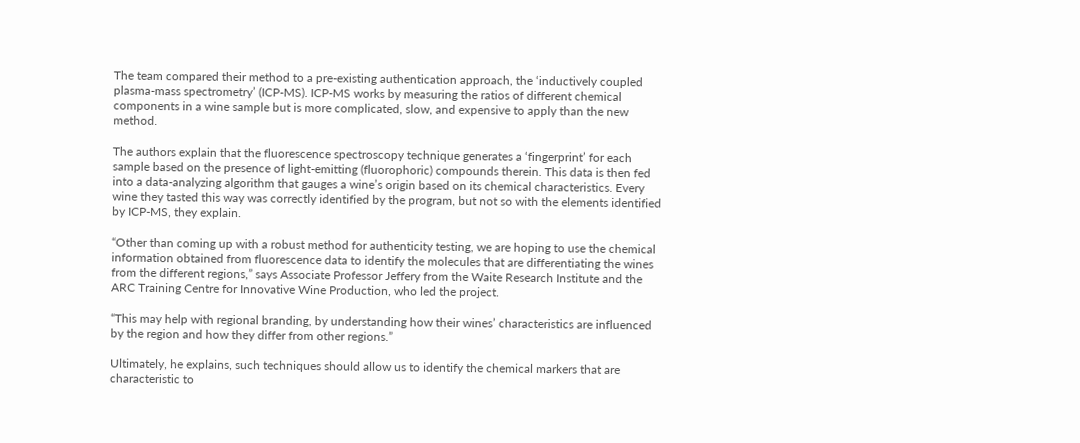The team compared their method to a pre-existing authentication approach, the ‘inductively coupled plasma-mass spectrometry’ (ICP-MS). ICP-MS works by measuring the ratios of different chemical components in a wine sample but is more complicated, slow, and expensive to apply than the new method.

The authors explain that the fluorescence spectroscopy technique generates a ‘fingerprint’ for each sample based on the presence of light-emitting (fluorophoric) compounds therein. This data is then fed into a data-analyzing algorithm that gauges a wine’s origin based on its chemical characteristics. Every wine they tasted this way was correctly identified by the program, but not so with the elements identified by ICP-MS, they explain.

“Other than coming up with a robust method for authenticity testing, we are hoping to use the chemical information obtained from fluorescence data to identify the molecules that are differentiating the wines from the different regions,” says Associate Professor Jeffery from the Waite Research Institute and the ARC Training Centre for Innovative Wine Production, who led the project.

“This may help with regional branding, by understanding how their wines’ characteristics are influenced by the region and how they differ from other regions.”

Ultimately, he explains, such techniques should allow us to identify the chemical markers that are characteristic to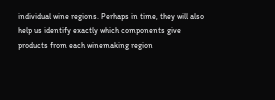individual wine regions. Perhaps in time, they will also help us identify exactly which components give products from each winemaking region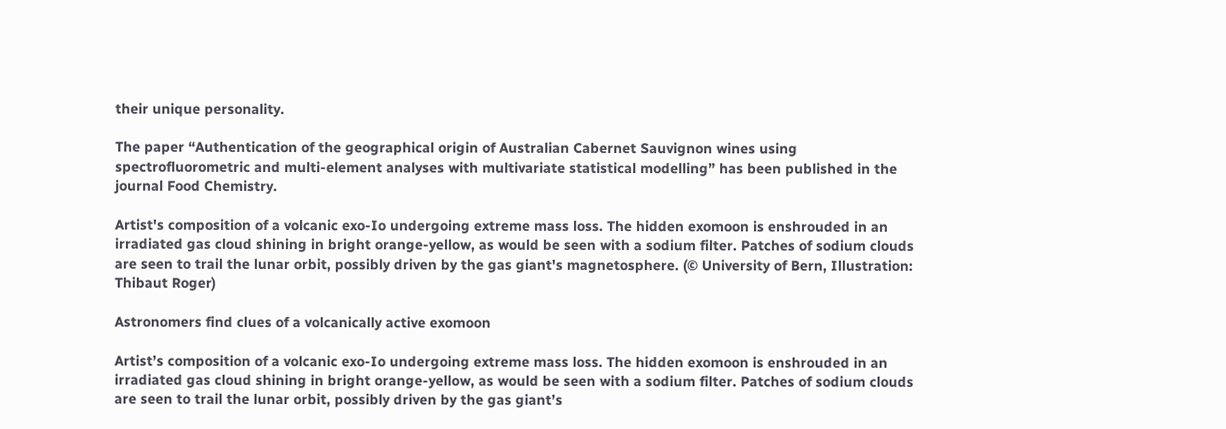their unique personality.

The paper “Authentication of the geographical origin of Australian Cabernet Sauvignon wines using spectrofluorometric and multi-element analyses with multivariate statistical modelling” has been published in the journal Food Chemistry.

Artist's composition of a volcanic exo-Io undergoing extreme mass loss. The hidden exomoon is enshrouded in an irradiated gas cloud shining in bright orange-yellow, as would be seen with a sodium filter. Patches of sodium clouds are seen to trail the lunar orbit, possibly driven by the gas giant's magnetosphere. (© University of Bern, Illustration: Thibaut Roger)

Astronomers find clues of a volcanically active exomoon

Artist’s composition of a volcanic exo-Io undergoing extreme mass loss. The hidden exomoon is enshrouded in an irradiated gas cloud shining in bright orange-yellow, as would be seen with a sodium filter. Patches of sodium clouds are seen to trail the lunar orbit, possibly driven by the gas giant’s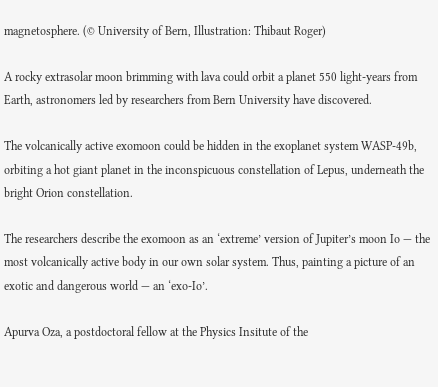magnetosphere. (© University of Bern, Illustration: Thibaut Roger)

A rocky extrasolar moon brimming with lava could orbit a planet 550 light-years from Earth, astronomers led by researchers from Bern University have discovered.

The volcanically active exomoon could be hidden in the exoplanet system WASP-49b, orbiting a hot giant planet in the inconspicuous constellation of Lepus, underneath the bright Orion constellation.

The researchers describe the exomoon as an ‘extreme’ version of Jupiter’s moon Io — the most volcanically active body in our own solar system. Thus, painting a picture of an exotic and dangerous world — an ‘exo-Io’.

Apurva Oza, a postdoctoral fellow at the Physics Insitute of the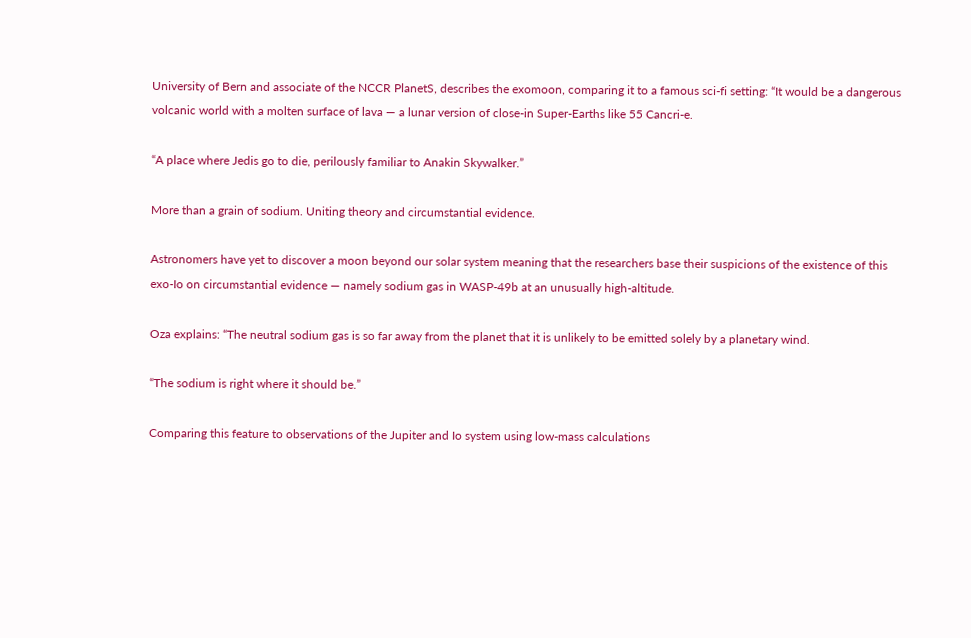University of Bern and associate of the NCCR PlanetS, describes the exomoon, comparing it to a famous sci-fi setting: “It would be a dangerous volcanic world with a molten surface of lava — a lunar version of close-in Super-Earths like 55 Cancri-e.

“A place where Jedis go to die, perilously familiar to Anakin Skywalker.”

More than a grain of sodium. Uniting theory and circumstantial evidence.

Astronomers have yet to discover a moon beyond our solar system meaning that the researchers base their suspicions of the existence of this exo-Io on circumstantial evidence — namely sodium gas in WASP-49b at an unusually high-altitude.

Oza explains: “The neutral sodium gas is so far away from the planet that it is unlikely to be emitted solely by a planetary wind.

“The sodium is right where it should be.”

Comparing this feature to observations of the Jupiter and Io system using low-mass calculations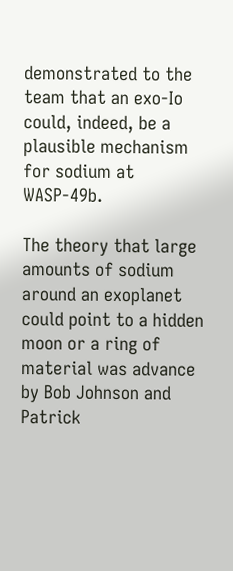demonstrated to the team that an exo-Io could, indeed, be a plausible mechanism for sodium at WASP-49b.

The theory that large amounts of sodium around an exoplanet could point to a hidden moon or a ring of material was advance by Bob Johnson and Patrick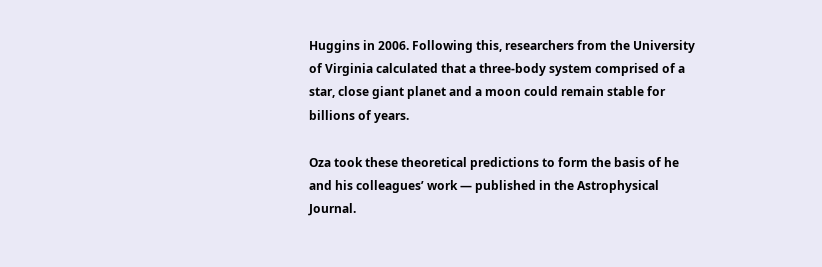Huggins in 2006. Following this, researchers from the University of Virginia calculated that a three-body system comprised of a star, close giant planet and a moon could remain stable for billions of years.

Oza took these theoretical predictions to form the basis of he and his colleagues’ work — published in the Astrophysical Journal.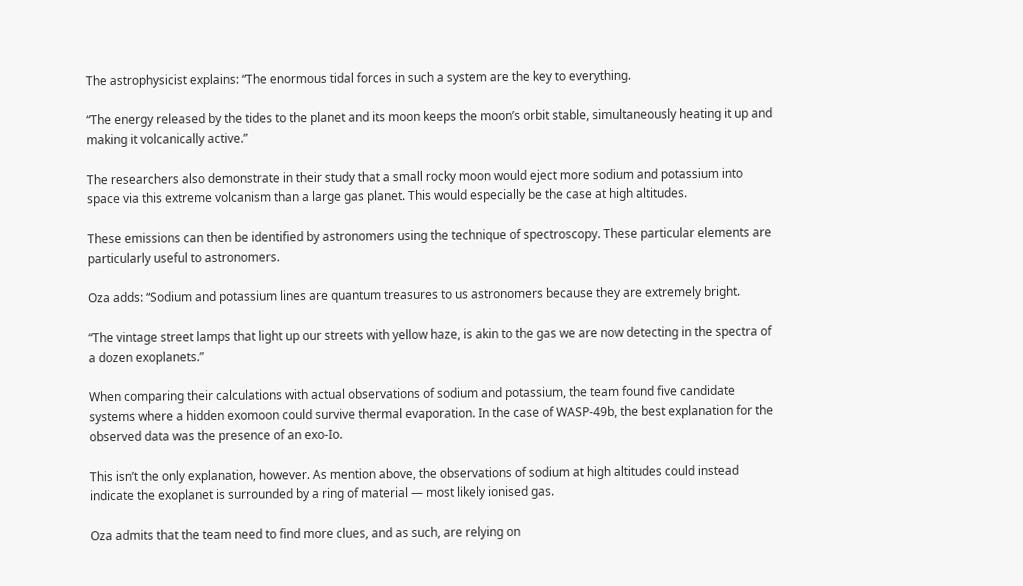The astrophysicist explains: “The enormous tidal forces in such a system are the key to everything.

“The energy released by the tides to the planet and its moon keeps the moon’s orbit stable, simultaneously heating it up and making it volcanically active.”

The researchers also demonstrate in their study that a small rocky moon would eject more sodium and potassium into space via this extreme volcanism than a large gas planet. This would especially be the case at high altitudes.

These emissions can then be identified by astronomers using the technique of spectroscopy. These particular elements are particularly useful to astronomers.

Oza adds: “Sodium and potassium lines are quantum treasures to us astronomers because they are extremely bright.

“The vintage street lamps that light up our streets with yellow haze, is akin to the gas we are now detecting in the spectra of a dozen exoplanets.”

When comparing their calculations with actual observations of sodium and potassium, the team found five candidate systems where a hidden exomoon could survive thermal evaporation. In the case of WASP-49b, the best explanation for the observed data was the presence of an exo-Io.

This isn’t the only explanation, however. As mention above, the observations of sodium at high altitudes could instead indicate the exoplanet is surrounded by a ring of material — most likely ionised gas.

Oza admits that the team need to find more clues, and as such, are relying on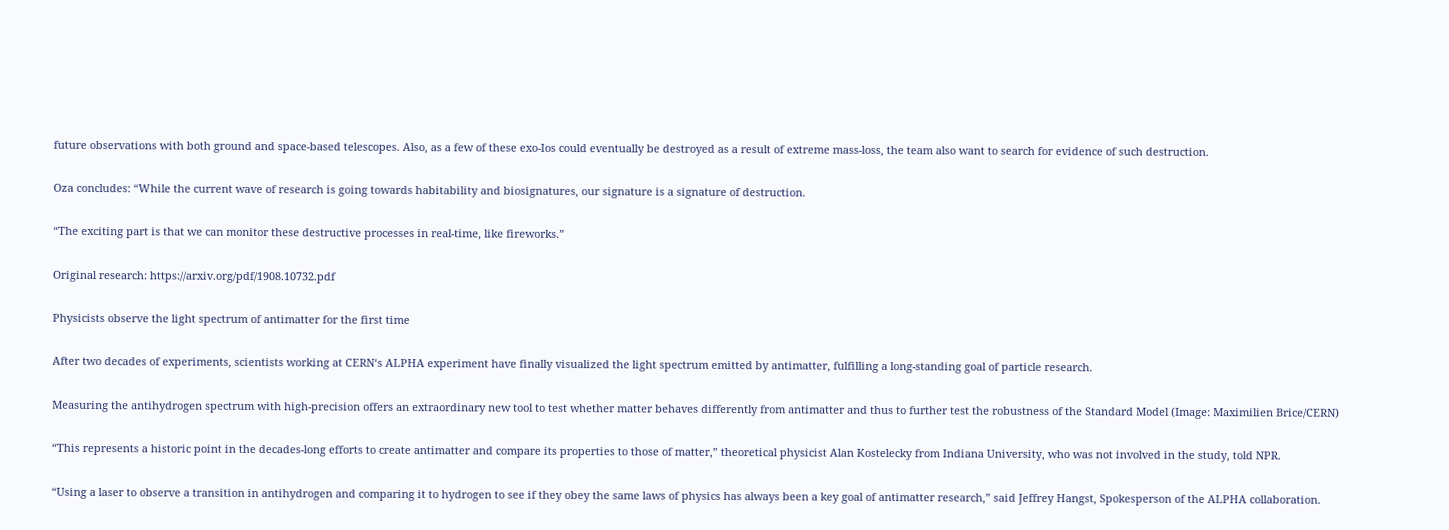future observations with both ground and space-based telescopes. Also, as a few of these exo-Ios could eventually be destroyed as a result of extreme mass-loss, the team also want to search for evidence of such destruction.

Oza concludes: “While the current wave of research is going towards habitability and biosignatures, our signature is a signature of destruction.

“The exciting part is that we can monitor these destructive processes in real-time, like fireworks.”

Original research: https://arxiv.org/pdf/1908.10732.pdf

Physicists observe the light spectrum of antimatter for the first time

After two decades of experiments, scientists working at CERN‘s ALPHA experiment have finally visualized the light spectrum emitted by antimatter, fulfilling a long-standing goal of particle research.

Measuring the antihydrogen spectrum with high-precision offers an extraordinary new tool to test whether matter behaves differently from antimatter and thus to further test the robustness of the Standard Model (Image: Maximilien Brice/CERN)

“This represents a historic point in the decades-long efforts to create antimatter and compare its properties to those of matter,” theoretical physicist Alan Kostelecky from Indiana University, who was not involved in the study, told NPR.

“Using a laser to observe a transition in antihydrogen and comparing it to hydrogen to see if they obey the same laws of physics has always been a key goal of antimatter research,” said Jeffrey Hangst, Spokesperson of the ALPHA collaboration.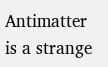Antimatter is a strange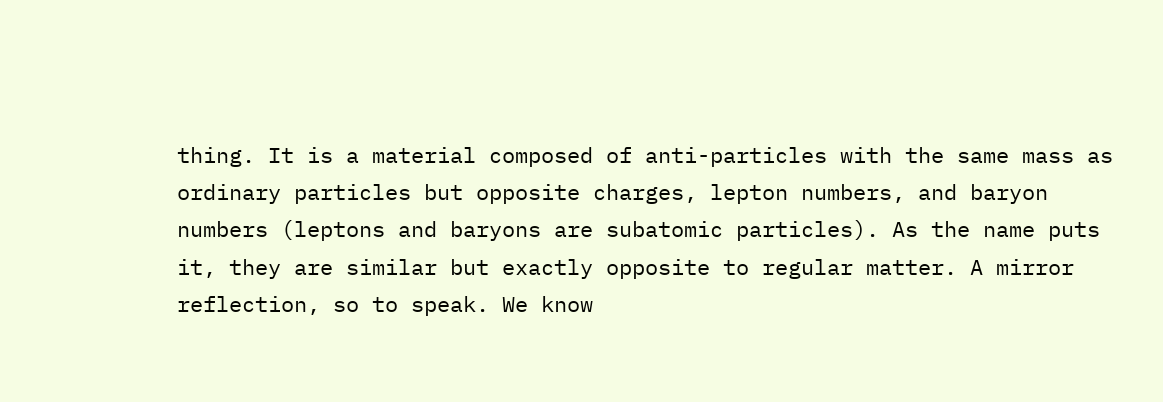thing. It is a material composed of anti-particles with the same mass as ordinary particles but opposite charges, lepton numbers, and baryon numbers (leptons and baryons are subatomic particles). As the name puts it, they are similar but exactly opposite to regular matter. A mirror reflection, so to speak. We know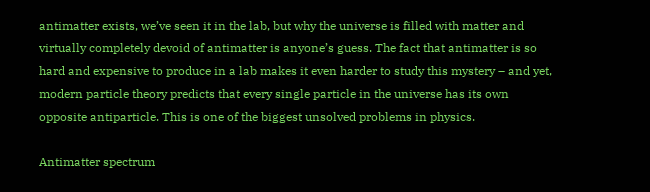antimatter exists, we’ve seen it in the lab, but why the universe is filled with matter and virtually completely devoid of antimatter is anyone’s guess. The fact that antimatter is so hard and expensive to produce in a lab makes it even harder to study this mystery – and yet, modern particle theory predicts that every single particle in the universe has its own opposite antiparticle. This is one of the biggest unsolved problems in physics.

Antimatter spectrum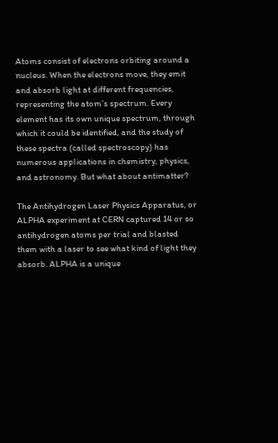Atoms consist of electrons orbiting around a nucleus. When the electrons move, they emit and absorb light at different frequencies, representing the atom’s spectrum. Every element has its own unique spectrum, through which it could be identified, and the study of these spectra (called spectroscopy) has numerous applications in chemistry, physics, and astronomy. But what about antimatter?

The Antihydrogen Laser Physics Apparatus, or ALPHA experiment at CERN captured 14 or so antihydrogen atoms per trial and blasted them with a laser to see what kind of light they absorb. ALPHA is a unique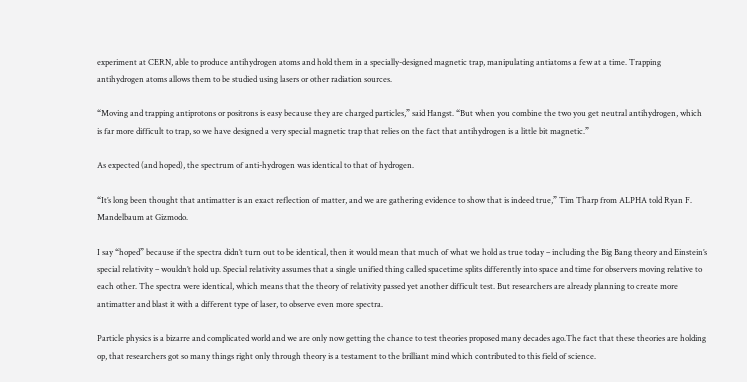experiment at CERN, able to produce antihydrogen atoms and hold them in a specially-designed magnetic trap, manipulating antiatoms a few at a time. Trapping antihydrogen atoms allows them to be studied using lasers or other radiation sources.

“Moving and trapping antiprotons or positrons is easy because they are charged particles,” said Hangst. “But when you combine the two you get neutral antihydrogen, which is far more difficult to trap, so we have designed a very special magnetic trap that relies on the fact that antihydrogen is a little bit magnetic.”

As expected (and hoped), the spectrum of anti-hydrogen was identical to that of hydrogen.

“It’s long been thought that antimatter is an exact reflection of matter, and we are gathering evidence to show that is indeed true,” Tim Tharp from ALPHA told Ryan F. Mandelbaum at Gizmodo.

I say “hoped” because if the spectra didn’t turn out to be identical, then it would mean that much of what we hold as true today – including the Big Bang theory and Einstein’s special relativity – wouldn’t hold up. Special relativity assumes that a single unified thing called spacetime splits differently into space and time for observers moving relative to each other. The spectra were identical, which means that the theory of relativity passed yet another difficult test. But researchers are already planning to create more antimatter and blast it with a different type of laser, to observe even more spectra.

Particle physics is a bizarre and complicated world and we are only now getting the chance to test theories proposed many decades ago.The fact that these theories are holding op, that researchers got so many things right only through theory is a testament to the brilliant mind which contributed to this field of science.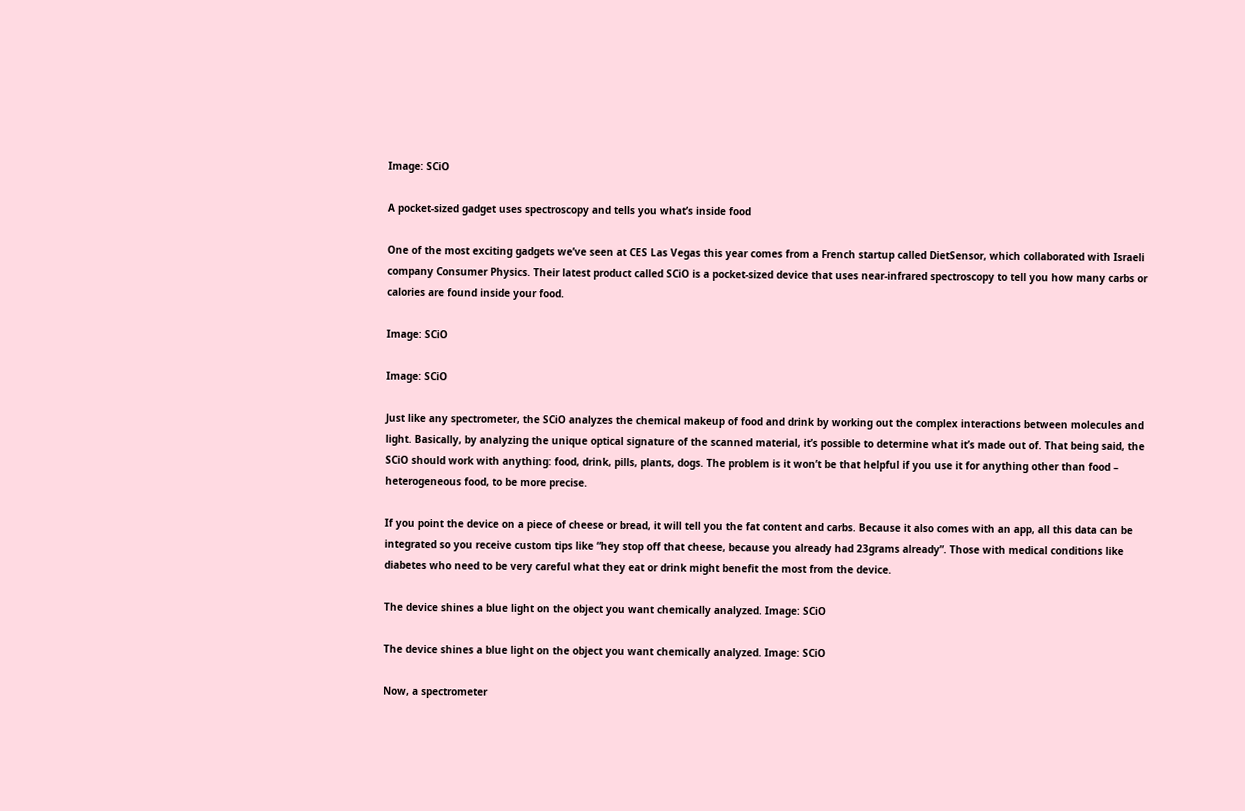Image: SCiO

A pocket-sized gadget uses spectroscopy and tells you what’s inside food

One of the most exciting gadgets we’ve seen at CES Las Vegas this year comes from a French startup called DietSensor, which collaborated with Israeli company Consumer Physics. Their latest product called SCiO is a pocket-sized device that uses near-infrared spectroscopy to tell you how many carbs or calories are found inside your food.

Image: SCiO

Image: SCiO

Just like any spectrometer, the SCiO analyzes the chemical makeup of food and drink by working out the complex interactions between molecules and light. Basically, by analyzing the unique optical signature of the scanned material, it’s possible to determine what it’s made out of. That being said, the SCiO should work with anything: food, drink, pills, plants, dogs. The problem is it won’t be that helpful if you use it for anything other than food – heterogeneous food, to be more precise.

If you point the device on a piece of cheese or bread, it will tell you the fat content and carbs. Because it also comes with an app, all this data can be integrated so you receive custom tips like “hey stop off that cheese, because you already had 23grams already”. Those with medical conditions like diabetes who need to be very careful what they eat or drink might benefit the most from the device.

The device shines a blue light on the object you want chemically analyzed. Image: SCiO

The device shines a blue light on the object you want chemically analyzed. Image: SCiO

Now, a spectrometer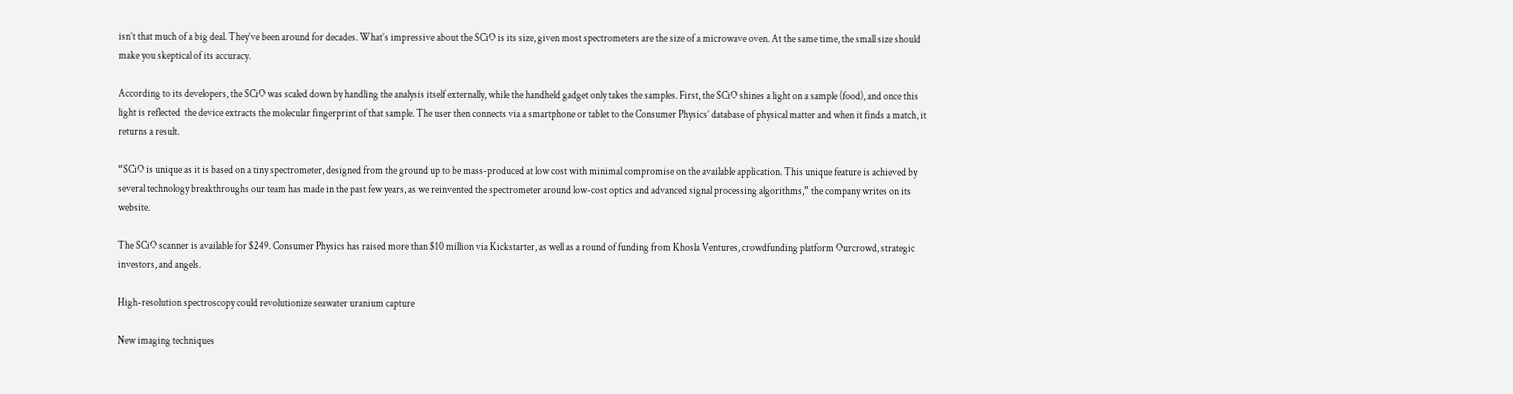isn’t that much of a big deal. They’ve been around for decades. What’s impressive about the SCiO is its size, given most spectrometers are the size of a microwave oven. At the same time, the small size should make you skeptical of its accuracy.

According to its developers, the SCiO was scaled down by handling the analysis itself externally, while the handheld gadget only takes the samples. First, the SCiO shines a light on a sample (food), and once this light is reflected  the device extracts the molecular fingerprint of that sample. The user then connects via a smartphone or tablet to the Consumer Physics’ database of physical matter and when it finds a match, it returns a result.

“SCiO is unique as it is based on a tiny spectrometer, designed from the ground up to be mass-produced at low cost with minimal compromise on the available application. This unique feature is achieved by several technology breakthroughs our team has made in the past few years, as we reinvented the spectrometer around low-cost optics and advanced signal processing algorithms,” the company writes on its website.

The SCiO scanner is available for $249. Consumer Physics has raised more than $10 million via Kickstarter, as well as a round of funding from Khosla Ventures, crowdfunding platform Ourcrowd, strategic investors, and angels.

High-resolution spectroscopy could revolutionize seawater uranium capture

New imaging techniques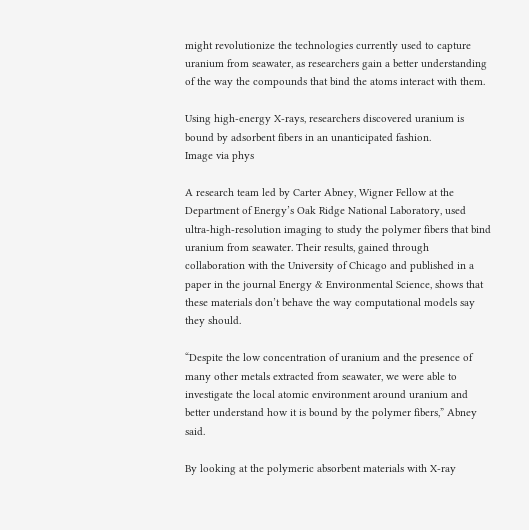might revolutionize the technologies currently used to capture uranium from seawater, as researchers gain a better understanding of the way the compounds that bind the atoms interact with them.

Using high-energy X-rays, researchers discovered uranium is bound by adsorbent fibers in an unanticipated fashion.
Image via phys

A research team led by Carter Abney, Wigner Fellow at the Department of Energy’s Oak Ridge National Laboratory, used ultra-high-resolution imaging to study the polymer fibers that bind uranium from seawater. Their results, gained through collaboration with the University of Chicago and published in a paper in the journal Energy & Environmental Science, shows that these materials don’t behave the way computational models say they should.

“Despite the low concentration of uranium and the presence of many other metals extracted from seawater, we were able to investigate the local atomic environment around uranium and better understand how it is bound by the polymer fibers,” Abney said.

By looking at the polymeric absorbent materials with X-ray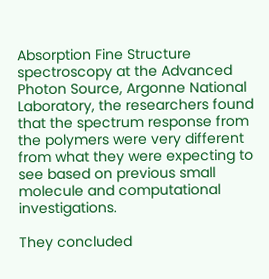Absorption Fine Structure spectroscopy at the Advanced Photon Source, Argonne National Laboratory, the researchers found that the spectrum response from the polymers were very different from what they were expecting to see based on previous small molecule and computational investigations.

They concluded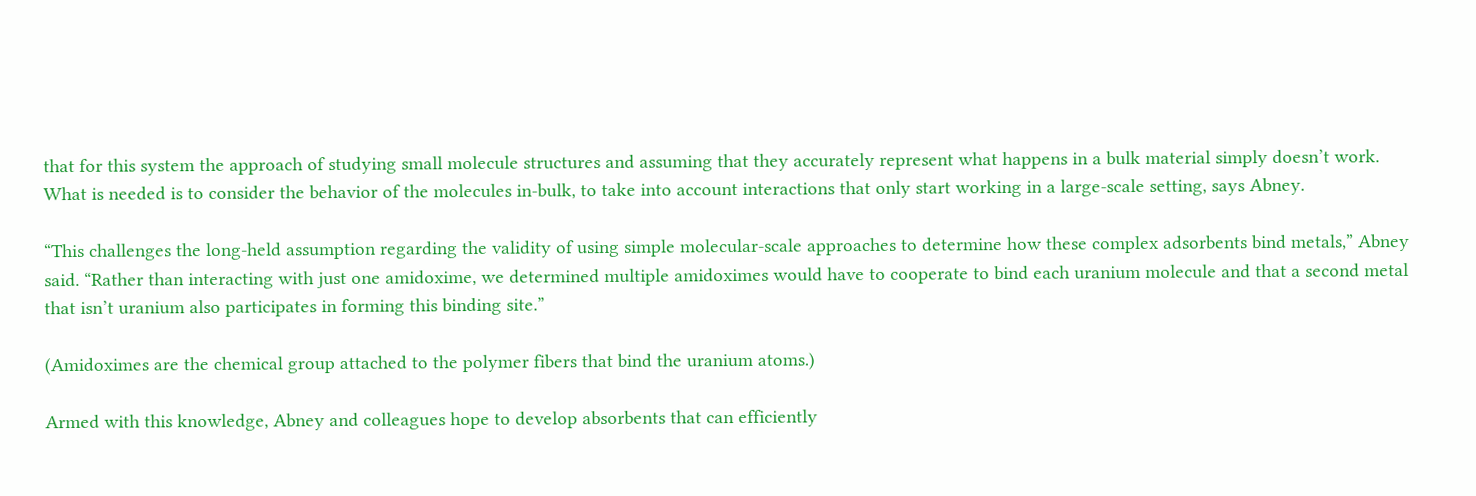that for this system the approach of studying small molecule structures and assuming that they accurately represent what happens in a bulk material simply doesn’t work. What is needed is to consider the behavior of the molecules in-bulk, to take into account interactions that only start working in a large-scale setting, says Abney.

“This challenges the long-held assumption regarding the validity of using simple molecular-scale approaches to determine how these complex adsorbents bind metals,” Abney said. “Rather than interacting with just one amidoxime, we determined multiple amidoximes would have to cooperate to bind each uranium molecule and that a second metal that isn’t uranium also participates in forming this binding site.”

(Amidoximes are the chemical group attached to the polymer fibers that bind the uranium atoms.)

Armed with this knowledge, Abney and colleagues hope to develop absorbents that can efficiently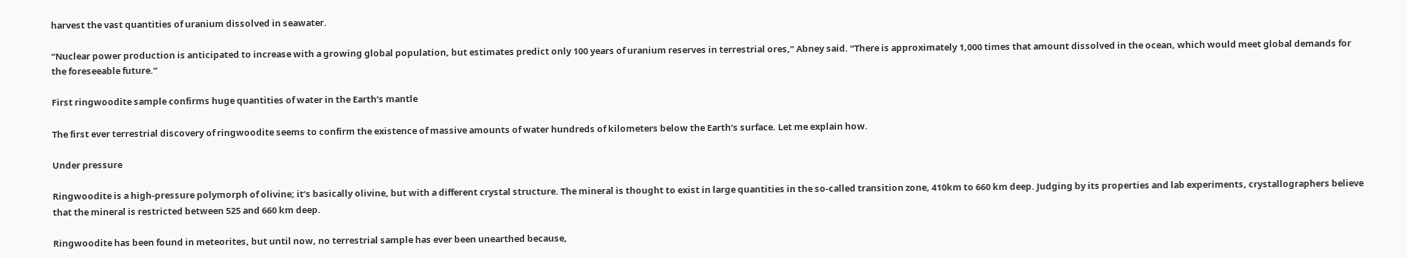harvest the vast quantities of uranium dissolved in seawater.

“Nuclear power production is anticipated to increase with a growing global population, but estimates predict only 100 years of uranium reserves in terrestrial ores,” Abney said. “There is approximately 1,000 times that amount dissolved in the ocean, which would meet global demands for the foreseeable future.”

First ringwoodite sample confirms huge quantities of water in the Earth’s mantle

The first ever terrestrial discovery of ringwoodite seems to confirm the existence of massive amounts of water hundreds of kilometers below the Earth’s surface. Let me explain how.

Under pressure

Ringwoodite is a high-pressure polymorph of olivine; it’s basically olivine, but with a different crystal structure. The mineral is thought to exist in large quantities in the so-called transition zone, 410km to 660 km deep. Judging by its properties and lab experiments, crystallographers believe that the mineral is restricted between 525 and 660 km deep.

Ringwoodite has been found in meteorites, but until now, no terrestrial sample has ever been unearthed because,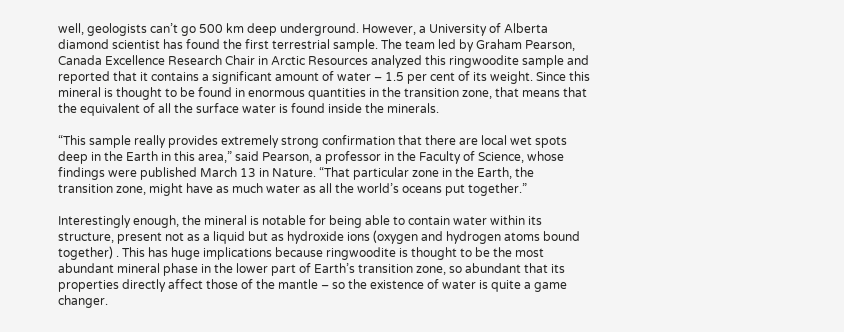well, geologists can’t go 500 km deep underground. However, a University of Alberta diamond scientist has found the first terrestrial sample. The team led by Graham Pearson, Canada Excellence Research Chair in Arctic Resources analyzed this ringwoodite sample and reported that it contains a significant amount of water – 1.5 per cent of its weight. Since this mineral is thought to be found in enormous quantities in the transition zone, that means that the equivalent of all the surface water is found inside the minerals.

“This sample really provides extremely strong confirmation that there are local wet spots deep in the Earth in this area,” said Pearson, a professor in the Faculty of Science, whose findings were published March 13 in Nature. “That particular zone in the Earth, the transition zone, might have as much water as all the world’s oceans put together.”

Interestingly enough, the mineral is notable for being able to contain water within its structure, present not as a liquid but as hydroxide ions (oxygen and hydrogen atoms bound together) . This has huge implications because ringwoodite is thought to be the most abundant mineral phase in the lower part of Earth’s transition zone, so abundant that its properties directly affect those of the mantle – so the existence of water is quite a game changer.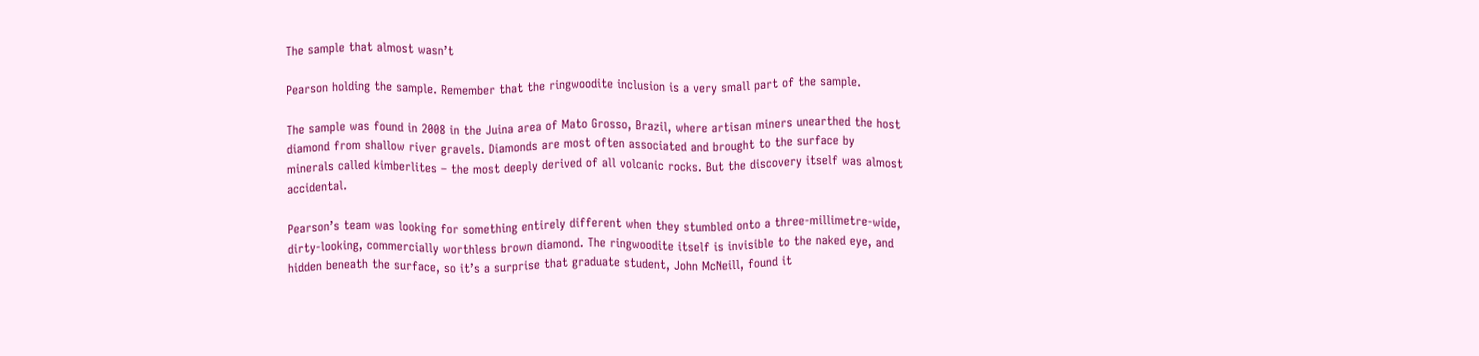The sample that almost wasn’t

Pearson holding the sample. Remember that the ringwoodite inclusion is a very small part of the sample.

The sample was found in 2008 in the Juina area of Mato Grosso, Brazil, where artisan miners unearthed the host diamond from shallow river gravels. Diamonds are most often associated and brought to the surface by minerals called kimberlites – the most deeply derived of all volcanic rocks. But the discovery itself was almost accidental.

Pearson’s team was looking for something entirely different when they stumbled onto a three-millimetre-wide, dirty-looking, commercially worthless brown diamond. The ringwoodite itself is invisible to the naked eye, and hidden beneath the surface, so it’s a surprise that graduate student, John McNeill, found it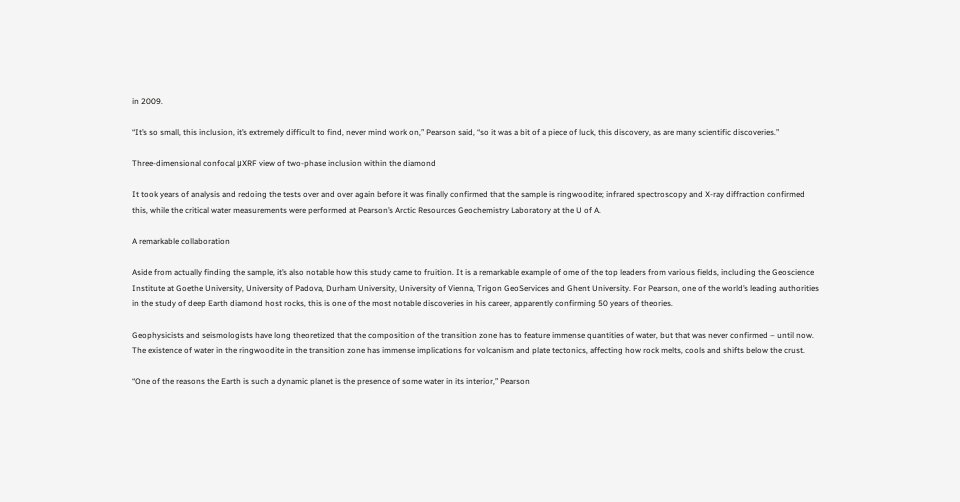in 2009.

“It’s so small, this inclusion, it’s extremely difficult to find, never mind work on,” Pearson said, “so it was a bit of a piece of luck, this discovery, as are many scientific discoveries.”

Three-dimensional confocal μXRF view of two-phase inclusion within the diamond

It took years of analysis and redoing the tests over and over again before it was finally confirmed that the sample is ringwoodite; infrared spectroscopy and X-ray diffraction confirmed this, while the critical water measurements were performed at Pearson’s Arctic Resources Geochemistry Laboratory at the U of A.

A remarkable collaboration

Aside from actually finding the sample, it’s also notable how this study came to fruition. It is a remarkable example of ome of the top leaders from various fields, including the Geoscience Institute at Goethe University, University of Padova, Durham University, University of Vienna, Trigon GeoServices and Ghent University. For Pearson, one of the world’s leading authorities in the study of deep Earth diamond host rocks, this is one of the most notable discoveries in his career, apparently confirming 50 years of theories.

Geophysicists and seismologists have long theoretized that the composition of the transition zone has to feature immense quantities of water, but that was never confirmed – until now. The existence of water in the ringwoodite in the transition zone has immense implications for volcanism and plate tectonics, affecting how rock melts, cools and shifts below the crust.

“One of the reasons the Earth is such a dynamic planet is the presence of some water in its interior,” Pearson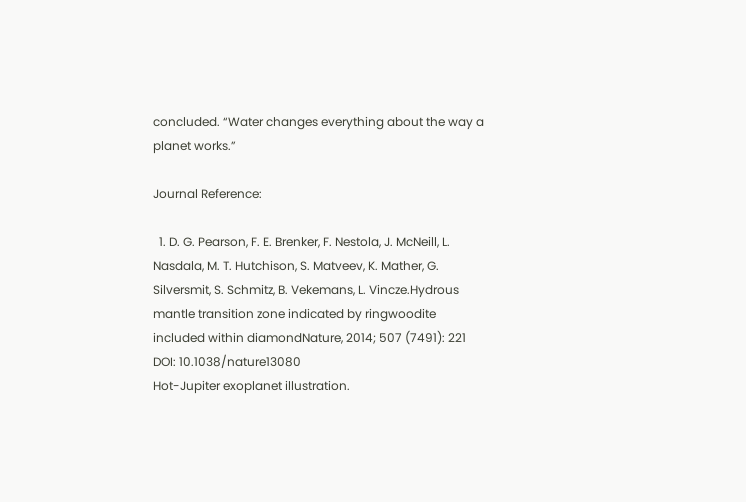concluded. “Water changes everything about the way a planet works.”

Journal Reference:

  1. D. G. Pearson, F. E. Brenker, F. Nestola, J. McNeill, L. Nasdala, M. T. Hutchison, S. Matveev, K. Mather, G. Silversmit, S. Schmitz, B. Vekemans, L. Vincze.Hydrous mantle transition zone indicated by ringwoodite included within diamondNature, 2014; 507 (7491): 221 DOI: 10.1038/nature13080
Hot-Jupiter exoplanet illustration.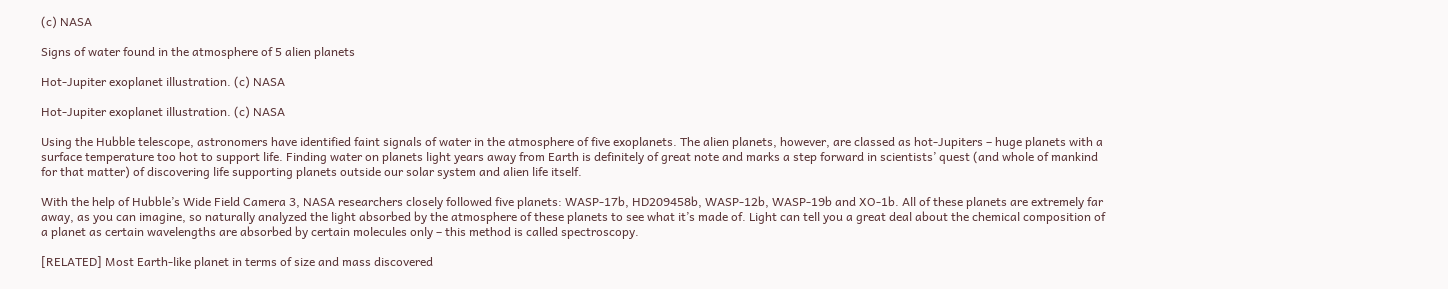(c) NASA

Signs of water found in the atmosphere of 5 alien planets

Hot-Jupiter exoplanet illustration. (c) NASA

Hot-Jupiter exoplanet illustration. (c) NASA

Using the Hubble telescope, astronomers have identified faint signals of water in the atmosphere of five exoplanets. The alien planets, however, are classed as hot-Jupiters – huge planets with a surface temperature too hot to support life. Finding water on planets light years away from Earth is definitely of great note and marks a step forward in scientists’ quest (and whole of mankind for that matter) of discovering life supporting planets outside our solar system and alien life itself.

With the help of Hubble’s Wide Field Camera 3, NASA researchers closely followed five planets: WASP-17b, HD209458b, WASP-12b, WASP-19b and XO-1b. All of these planets are extremely far away, as you can imagine, so naturally analyzed the light absorbed by the atmosphere of these planets to see what it’s made of. Light can tell you a great deal about the chemical composition of a planet as certain wavelengths are absorbed by certain molecules only – this method is called spectroscopy.

[RELATED] Most Earth-like planet in terms of size and mass discovered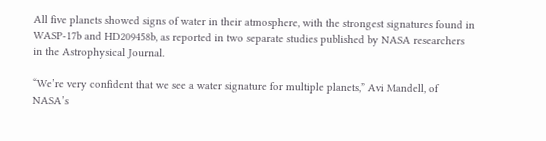All five planets showed signs of water in their atmosphere, with the strongest signatures found in WASP-17b and HD209458b, as reported in two separate studies published by NASA researchers in the Astrophysical Journal.

“We’re very confident that we see a water signature for multiple planets,” Avi Mandell, of NASA’s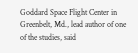Goddard Space Flight Center in Greenbelt, Md., lead author of one of the studies, said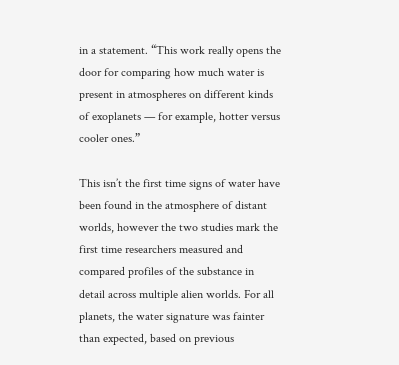in a statement. “This work really opens the door for comparing how much water is present in atmospheres on different kinds of exoplanets — for example, hotter versus cooler ones.”

This isn’t the first time signs of water have been found in the atmosphere of distant worlds, however the two studies mark the first time researchers measured and compared profiles of the substance in detail across multiple alien worlds. For all planets, the water signature was fainter than expected, based on previous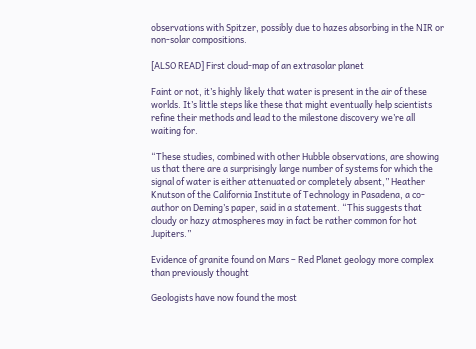observations with Spitzer, possibly due to hazes absorbing in the NIR or non-solar compositions.

[ALSO READ] First cloud-map of an extrasolar planet

Faint or not, it’s highly likely that water is present in the air of these worlds. It’s little steps like these that might eventually help scientists refine their methods and lead to the milestone discovery we’re all waiting for.

“These studies, combined with other Hubble observations, are showing us that there are a surprisingly large number of systems for which the signal of water is either attenuated or completely absent,” Heather Knutson of the California Institute of Technology in Pasadena, a co-author on Deming’s paper, said in a statement. “This suggests that cloudy or hazy atmospheres may in fact be rather common for hot Jupiters.”

Evidence of granite found on Mars – Red Planet geology more complex than previously thought

Geologists have now found the most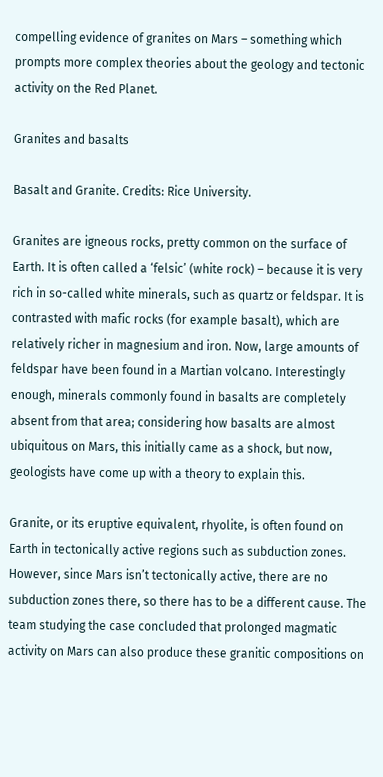compelling evidence of granites on Mars – something which prompts more complex theories about the geology and tectonic activity on the Red Planet.

Granites and basalts

Basalt and Granite. Credits: Rice University.

Granites are igneous rocks, pretty common on the surface of Earth. It is often called a ‘felsic’ (white rock) – because it is very rich in so-called white minerals, such as quartz or feldspar. It is contrasted with mafic rocks (for example basalt), which are relatively richer in magnesium and iron. Now, large amounts of feldspar have been found in a Martian volcano. Interestingly enough, minerals commonly found in basalts are completely absent from that area; considering how basalts are almost ubiquitous on Mars, this initially came as a shock, but now, geologists have come up with a theory to explain this.

Granite, or its eruptive equivalent, rhyolite, is often found on Earth in tectonically active regions such as subduction zones. However, since Mars isn’t tectonically active, there are no subduction zones there, so there has to be a different cause. The team studying the case concluded that prolonged magmatic activity on Mars can also produce these granitic compositions on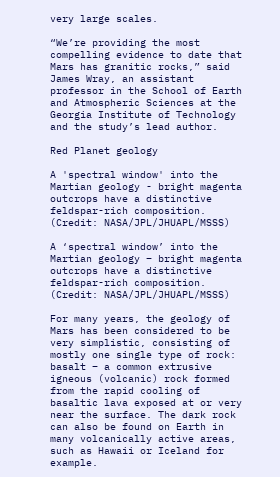very large scales.

“We’re providing the most compelling evidence to date that Mars has granitic rocks,” said James Wray, an assistant professor in the School of Earth and Atmospheric Sciences at the Georgia Institute of Technology and the study’s lead author.

Red Planet geology

A 'spectral window' into the Martian geology - bright magenta outcrops have a distinctive feldspar-rich composition. (Credit: NASA/JPL/JHUAPL/MSSS)

A ‘spectral window’ into the Martian geology – bright magenta outcrops have a distinctive feldspar-rich composition. (Credit: NASA/JPL/JHUAPL/MSSS)

For many years, the geology of Mars has been considered to be very simplistic, consisting of mostly one single type of rock: basalt – a common extrusive igneous (volcanic) rock formed from the rapid cooling of basaltic lava exposed at or very near the surface. The dark rock can also be found on Earth in many volcanically active areas, such as Hawaii or Iceland for example.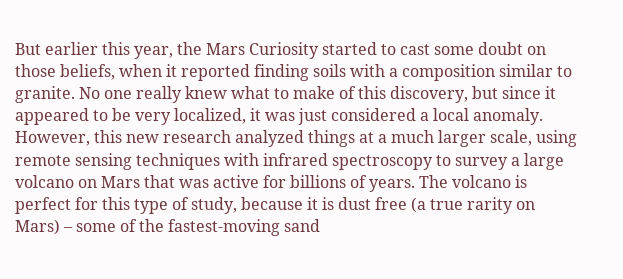But earlier this year, the Mars Curiosity started to cast some doubt on those beliefs, when it reported finding soils with a composition similar to granite. No one really knew what to make of this discovery, but since it appeared to be very localized, it was just considered a local anomaly. However, this new research analyzed things at a much larger scale, using remote sensing techniques with infrared spectroscopy to survey a large volcano on Mars that was active for billions of years. The volcano is perfect for this type of study, because it is dust free (a true rarity on Mars) – some of the fastest-moving sand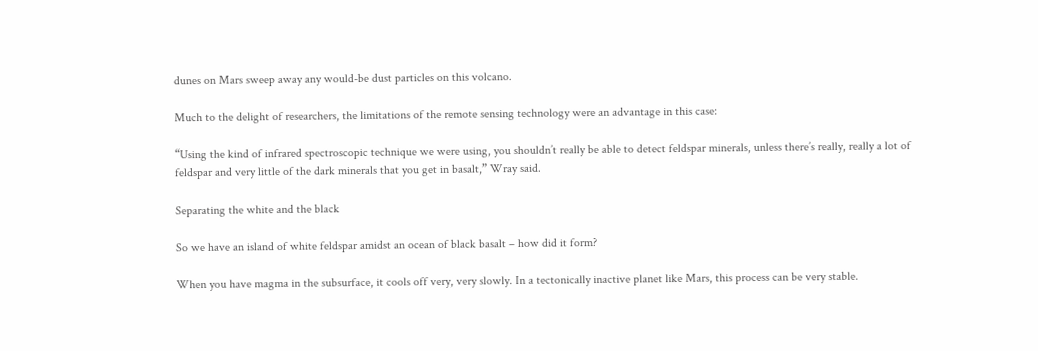dunes on Mars sweep away any would-be dust particles on this volcano.

Much to the delight of researchers, the limitations of the remote sensing technology were an advantage in this case:

“Using the kind of infrared spectroscopic technique we were using, you shouldn’t really be able to detect feldspar minerals, unless there’s really, really a lot of feldspar and very little of the dark minerals that you get in basalt,” Wray said.

Separating the white and the black

So we have an island of white feldspar amidst an ocean of black basalt – how did it form?

When you have magma in the subsurface, it cools off very, very slowly. In a tectonically inactive planet like Mars, this process can be very stable.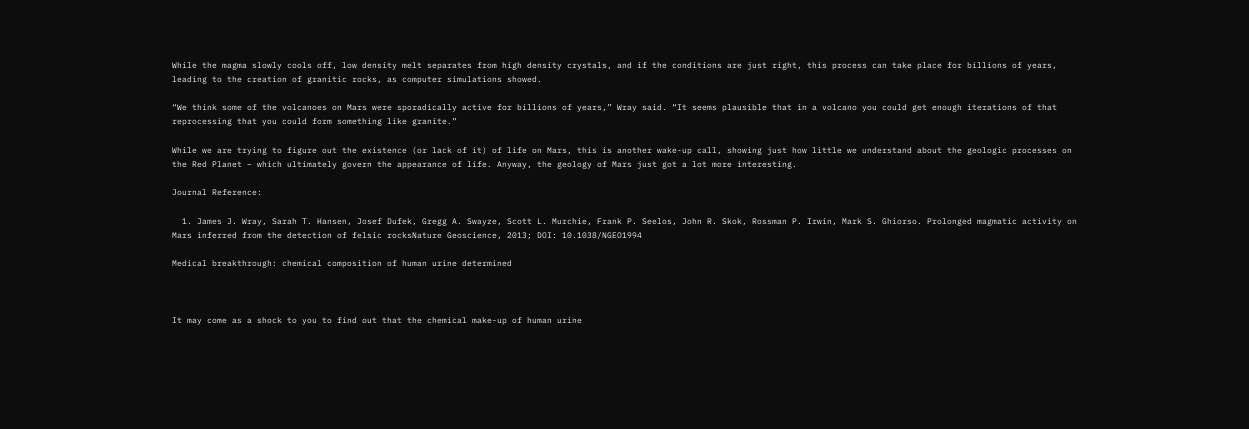While the magma slowly cools off, low density melt separates from high density crystals, and if the conditions are just right, this process can take place for billions of years, leading to the creation of granitic rocks, as computer simulations showed.

“We think some of the volcanoes on Mars were sporadically active for billions of years,” Wray said. “It seems plausible that in a volcano you could get enough iterations of that reprocessing that you could form something like granite.”

While we are trying to figure out the existence (or lack of it) of life on Mars, this is another wake-up call, showing just how little we understand about the geologic processes on the Red Planet – which ultimately govern the appearance of life. Anyway, the geology of Mars just got a lot more interesting.

Journal Reference:

  1. James J. Wray, Sarah T. Hansen, Josef Dufek, Gregg A. Swayze, Scott L. Murchie, Frank P. Seelos, John R. Skok, Rossman P. Irwin, Mark S. Ghiorso. Prolonged magmatic activity on Mars inferred from the detection of felsic rocksNature Geoscience, 2013; DOI: 10.1038/NGEO1994

Medical breakthrough: chemical composition of human urine determined



It may come as a shock to you to find out that the chemical make-up of human urine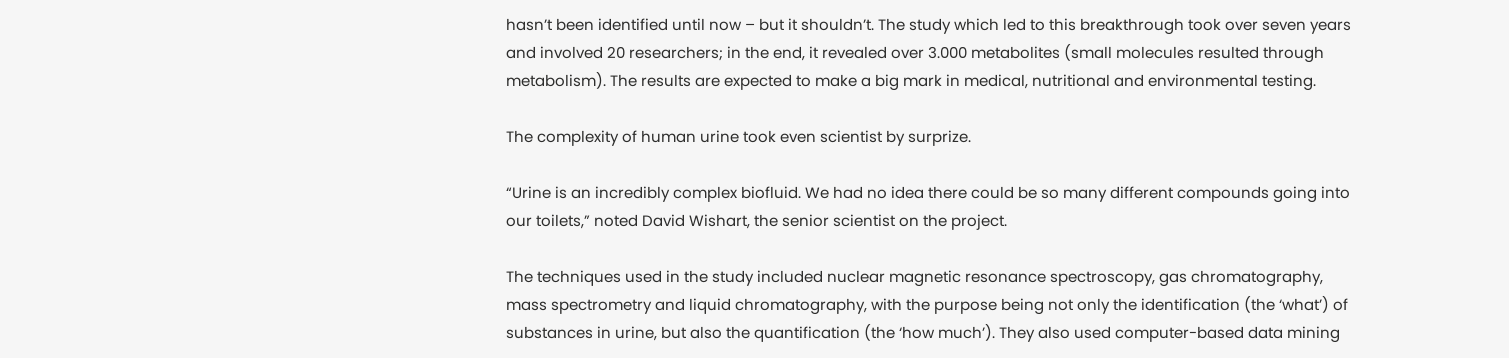hasn’t been identified until now – but it shouldn’t. The study which led to this breakthrough took over seven years and involved 20 researchers; in the end, it revealed over 3.000 metabolites (small molecules resulted through metabolism). The results are expected to make a big mark in medical, nutritional and environmental testing.

The complexity of human urine took even scientist by surprize.

“Urine is an incredibly complex biofluid. We had no idea there could be so many different compounds going into our toilets,” noted David Wishart, the senior scientist on the project.

The techniques used in the study included nuclear magnetic resonance spectroscopy, gas chromatography, mass spectrometry and liquid chromatography, with the purpose being not only the identification (the ‘what’) of substances in urine, but also the quantification (the ‘how much’). They also used computer-based data mining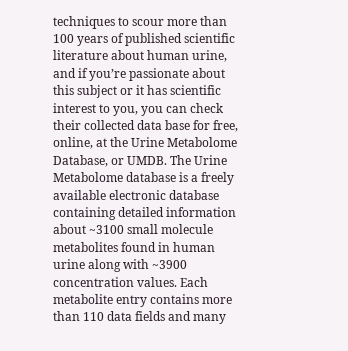techniques to scour more than 100 years of published scientific literature about human urine, and if you’re passionate about this subject or it has scientific interest to you, you can check their collected data base for free, online, at the Urine Metabolome Database, or UMDB. The Urine Metabolome database is a freely available electronic database containing detailed information about ~3100 small molecule metabolites found in human urine along with ~3900 concentration values. Each metabolite entry contains more than 110 data fields and many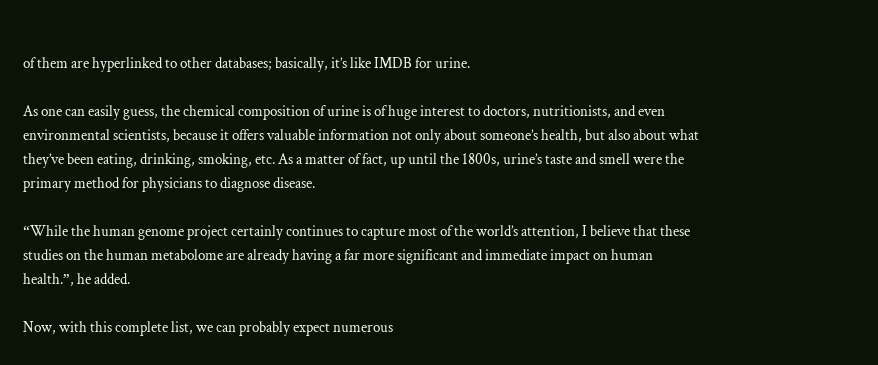of them are hyperlinked to other databases; basically, it’s like IMDB for urine.

As one can easily guess, the chemical composition of urine is of huge interest to doctors, nutritionists, and even environmental scientists, because it offers valuable information not only about someone’s health, but also about what they’ve been eating, drinking, smoking, etc. As a matter of fact, up until the 1800s, urine’s taste and smell were the primary method for physicians to diagnose disease.

“While the human genome project certainly continues to capture most of the world’s attention, I believe that these studies on the human metabolome are already having a far more significant and immediate impact on human health.”, he added.

Now, with this complete list, we can probably expect numerous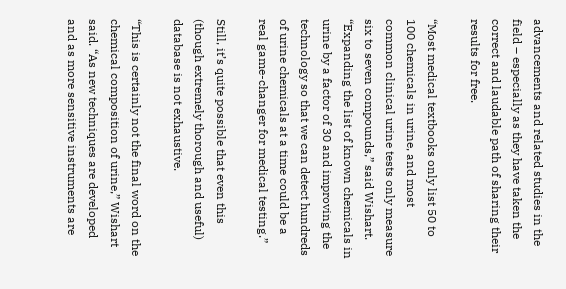advancements and related studies in the field – especially as they have taken the correct and laudable path of sharing their results for free.

“Most medical textbooks only list 50 to 100 chemicals in urine, and most common clinical urine tests only measure six to seven compounds,” said Wishart. “Expanding the list of known chemicals in urine by a factor of 30 and improving the technology so that we can detect hundreds of urine chemicals at a time could be a real game-changer for medical testing.”

Still, it’s quite possible that even this (though extremely thorough and useful) database is not exhaustive.

“This is certainly not the final word on the chemical composition of urine,” Wishart said. “As new techniques are developed and as more sensitive instruments are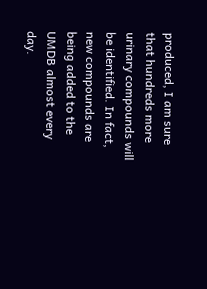produced, I am sure that hundreds more urinary compounds will be identified. In fact, new compounds are being added to the UMDB almost every day.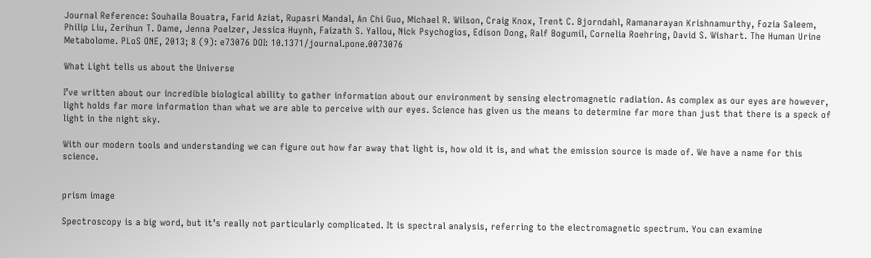Journal Reference: Souhaila Bouatra, Farid Aziat, Rupasri Mandal, An Chi Guo, Michael R. Wilson, Craig Knox, Trent C. Bjorndahl, Ramanarayan Krishnamurthy, Fozia Saleem, Philip Liu, Zerihun T. Dame, Jenna Poelzer, Jessica Huynh, Faizath S. Yallou, Nick Psychogios, Edison Dong, Ralf Bogumil, Cornelia Roehring, David S. Wishart. The Human Urine Metabolome. PLoS ONE, 2013; 8 (9): e73076 DOI: 10.1371/journal.pone.0073076

What Light tells us about the Universe

I’ve written about our incredible biological ability to gather information about our environment by sensing electromagnetic radiation. As complex as our eyes are however, light holds far more information than what we are able to perceive with our eyes. Science has given us the means to determine far more than just that there is a speck of light in the night sky.

With our modern tools and understanding we can figure out how far away that light is, how old it is, and what the emission source is made of. We have a name for this science.


prism image

Spectroscopy is a big word, but it’s really not particularly complicated. It is spectral analysis, referring to the electromagnetic spectrum. You can examine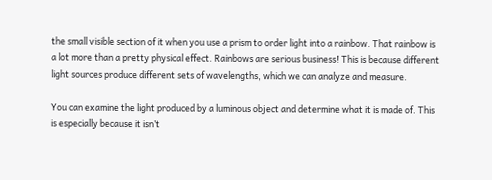the small visible section of it when you use a prism to order light into a rainbow. That rainbow is a lot more than a pretty physical effect. Rainbows are serious business! This is because different light sources produce different sets of wavelengths, which we can analyze and measure.

You can examine the light produced by a luminous object and determine what it is made of. This is especially because it isn’t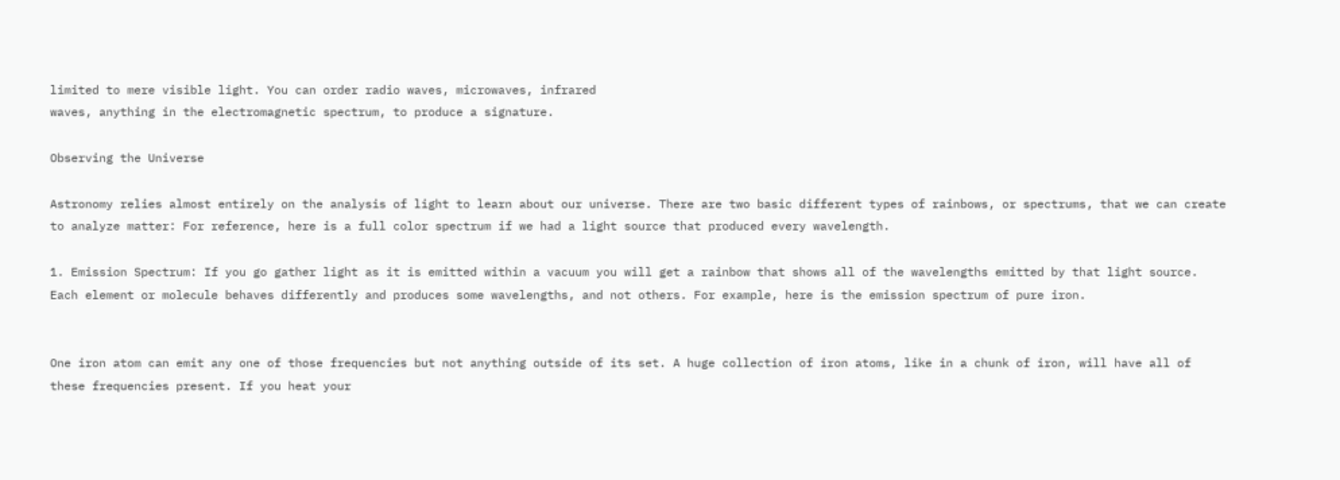limited to mere visible light. You can order radio waves, microwaves, infrared
waves, anything in the electromagnetic spectrum, to produce a signature.

Observing the Universe

Astronomy relies almost entirely on the analysis of light to learn about our universe. There are two basic different types of rainbows, or spectrums, that we can create to analyze matter: For reference, here is a full color spectrum if we had a light source that produced every wavelength.

1. Emission Spectrum: If you go gather light as it is emitted within a vacuum you will get a rainbow that shows all of the wavelengths emitted by that light source. Each element or molecule behaves differently and produces some wavelengths, and not others. For example, here is the emission spectrum of pure iron.


One iron atom can emit any one of those frequencies but not anything outside of its set. A huge collection of iron atoms, like in a chunk of iron, will have all of these frequencies present. If you heat your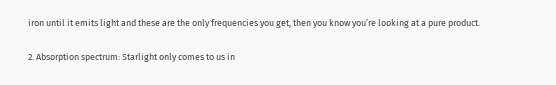iron until it emits light and these are the only frequencies you get, then you know you’re looking at a pure product.

2. Absorption spectrum: Starlight only comes to us in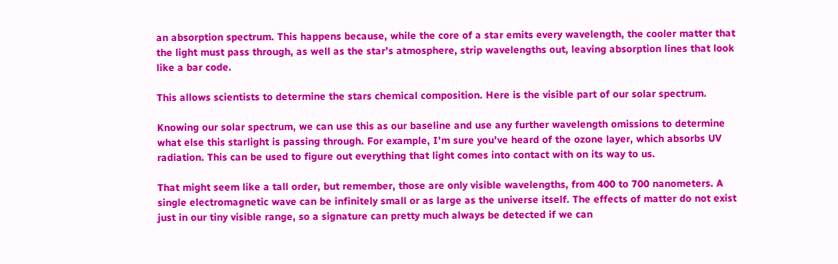an absorption spectrum. This happens because, while the core of a star emits every wavelength, the cooler matter that the light must pass through, as well as the star’s atmosphere, strip wavelengths out, leaving absorption lines that look like a bar code.

This allows scientists to determine the stars chemical composition. Here is the visible part of our solar spectrum.

Knowing our solar spectrum, we can use this as our baseline and use any further wavelength omissions to determine what else this starlight is passing through. For example, I’m sure you’ve heard of the ozone layer, which absorbs UV radiation. This can be used to figure out everything that light comes into contact with on its way to us.

That might seem like a tall order, but remember, those are only visible wavelengths, from 400 to 700 nanometers. A single electromagnetic wave can be infinitely small or as large as the universe itself. The effects of matter do not exist just in our tiny visible range, so a signature can pretty much always be detected if we can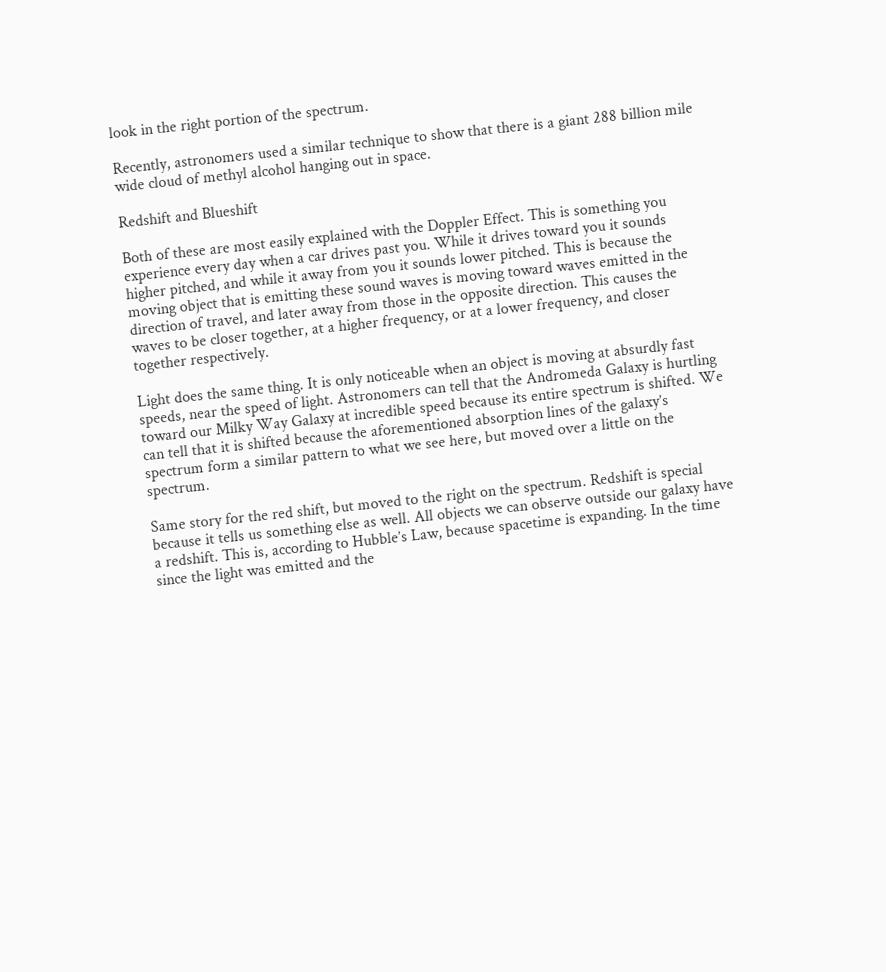look in the right portion of the spectrum.

Recently, astronomers used a similar technique to show that there is a giant 288 billion mile wide cloud of methyl alcohol hanging out in space.

Redshift and Blueshift

Both of these are most easily explained with the Doppler Effect. This is something you experience every day when a car drives past you. While it drives toward you it sounds higher pitched, and while it away from you it sounds lower pitched. This is because the moving object that is emitting these sound waves is moving toward waves emitted in the direction of travel, and later away from those in the opposite direction. This causes the waves to be closer together, at a higher frequency, or at a lower frequency, and closer together respectively.

Light does the same thing. It is only noticeable when an object is moving at absurdly fast speeds, near the speed of light. Astronomers can tell that the Andromeda Galaxy is hurtling toward our Milky Way Galaxy at incredible speed because its entire spectrum is shifted. We can tell that it is shifted because the aforementioned absorption lines of the galaxy’s spectrum form a similar pattern to what we see here, but moved over a little on the spectrum.

Same story for the red shift, but moved to the right on the spectrum. Redshift is special because it tells us something else as well. All objects we can observe outside our galaxy have a redshift. This is, according to Hubble’s Law, because spacetime is expanding. In the time since the light was emitted and the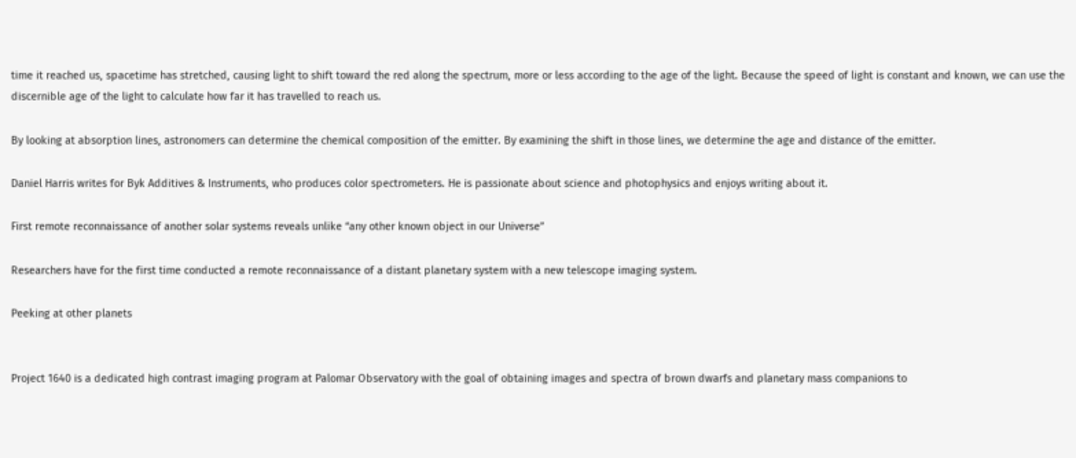time it reached us, spacetime has stretched, causing light to shift toward the red along the spectrum, more or less according to the age of the light. Because the speed of light is constant and known, we can use the discernible age of the light to calculate how far it has travelled to reach us.

By looking at absorption lines, astronomers can determine the chemical composition of the emitter. By examining the shift in those lines, we determine the age and distance of the emitter.

Daniel Harris writes for Byk Additives & Instruments, who produces color spectrometers. He is passionate about science and photophysics and enjoys writing about it.

First remote reconnaissance of another solar systems reveals unlike “any other known object in our Universe”

Researchers have for the first time conducted a remote reconnaissance of a distant planetary system with a new telescope imaging system.

Peeking at other planets


Project 1640 is a dedicated high contrast imaging program at Palomar Observatory with the goal of obtaining images and spectra of brown dwarfs and planetary mass companions to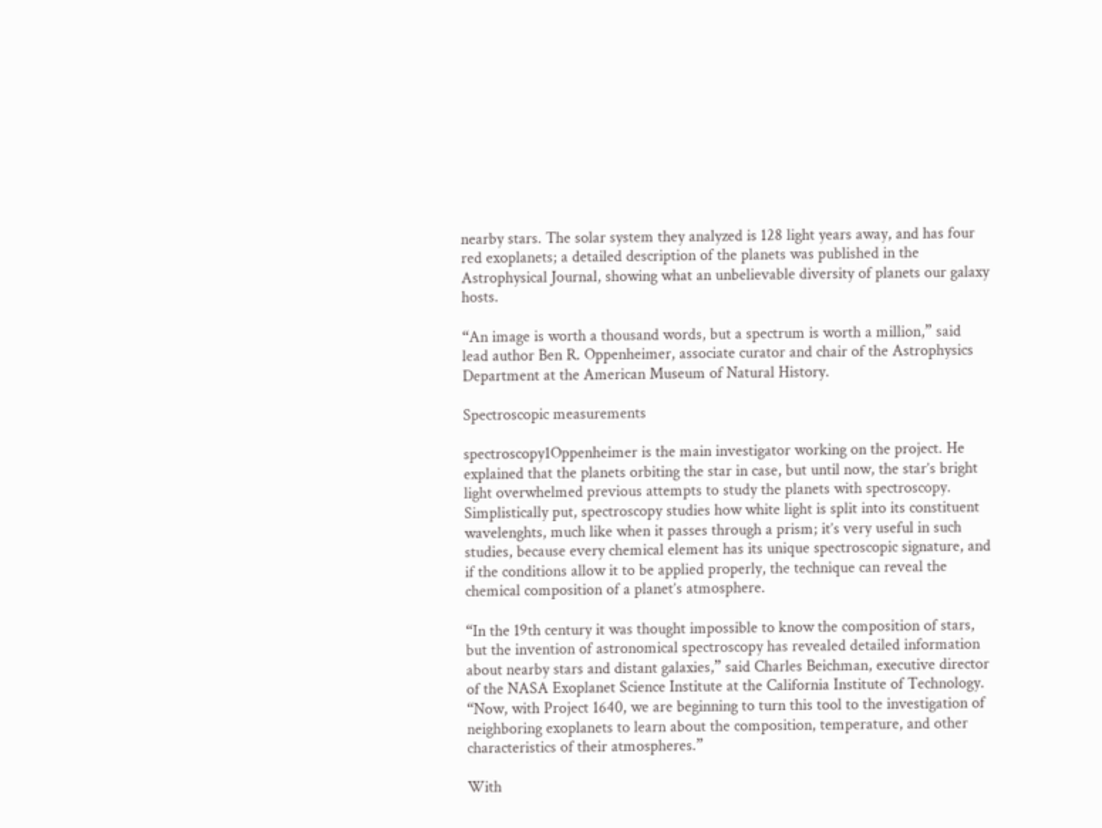nearby stars. The solar system they analyzed is 128 light years away, and has four red exoplanets; a detailed description of the planets was published in the Astrophysical Journal, showing what an unbelievable diversity of planets our galaxy hosts.

“An image is worth a thousand words, but a spectrum is worth a million,” said lead author Ben R. Oppenheimer, associate curator and chair of the Astrophysics Department at the American Museum of Natural History.

Spectroscopic measurements

spectroscopy1Oppenheimer is the main investigator working on the project. He explained that the planets orbiting the star in case, but until now, the star’s bright light overwhelmed previous attempts to study the planets with spectroscopy. Simplistically put, spectroscopy studies how white light is split into its constituent wavelenghts, much like when it passes through a prism; it’s very useful in such studies, because every chemical element has its unique spectroscopic signature, and if the conditions allow it to be applied properly, the technique can reveal the chemical composition of a planet’s atmosphere.

“In the 19th century it was thought impossible to know the composition of stars, but the invention of astronomical spectroscopy has revealed detailed information about nearby stars and distant galaxies,” said Charles Beichman, executive director of the NASA Exoplanet Science Institute at the California Institute of Technology. “Now, with Project 1640, we are beginning to turn this tool to the investigation of neighboring exoplanets to learn about the composition, temperature, and other characteristics of their atmospheres.”

With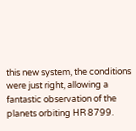this new system, the conditions were just right, allowing a fantastic observation of the planets orbiting HR 8799.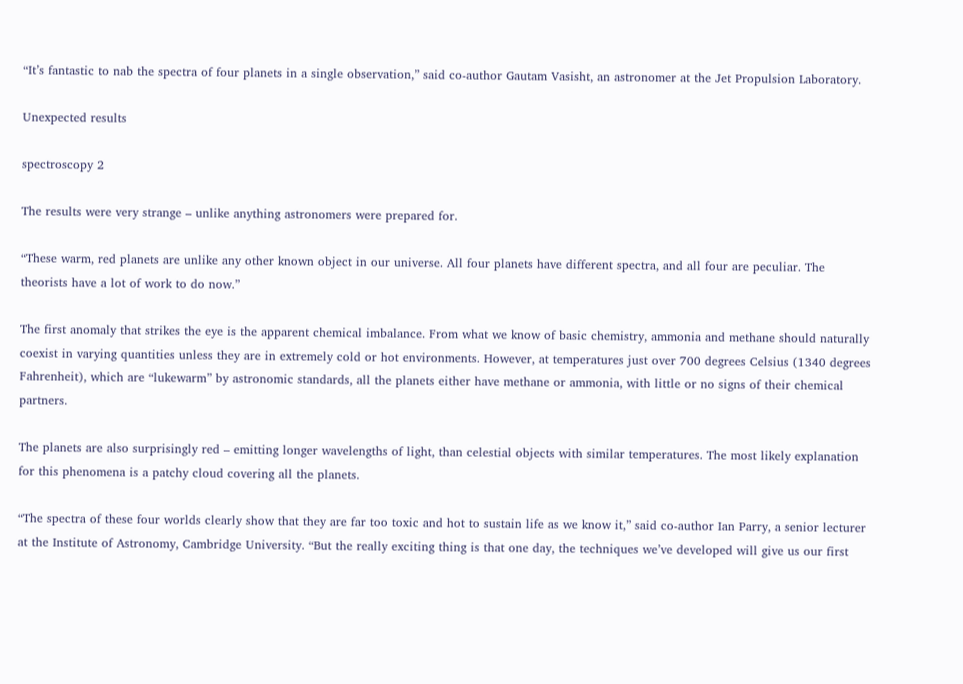“It’s fantastic to nab the spectra of four planets in a single observation,” said co-author Gautam Vasisht, an astronomer at the Jet Propulsion Laboratory.

Unexpected results

spectroscopy 2

The results were very strange – unlike anything astronomers were prepared for.

“These warm, red planets are unlike any other known object in our universe. All four planets have different spectra, and all four are peculiar. The theorists have a lot of work to do now.”

The first anomaly that strikes the eye is the apparent chemical imbalance. From what we know of basic chemistry, ammonia and methane should naturally coexist in varying quantities unless they are in extremely cold or hot environments. However, at temperatures just over 700 degrees Celsius (1340 degrees Fahrenheit), which are “lukewarm” by astronomic standards, all the planets either have methane or ammonia, with little or no signs of their chemical partners.

The planets are also surprisingly red – emitting longer wavelengths of light, than celestial objects with similar temperatures. The most likely explanation for this phenomena is a patchy cloud covering all the planets.

“The spectra of these four worlds clearly show that they are far too toxic and hot to sustain life as we know it,” said co-author Ian Parry, a senior lecturer at the Institute of Astronomy, Cambridge University. “But the really exciting thing is that one day, the techniques we’ve developed will give us our first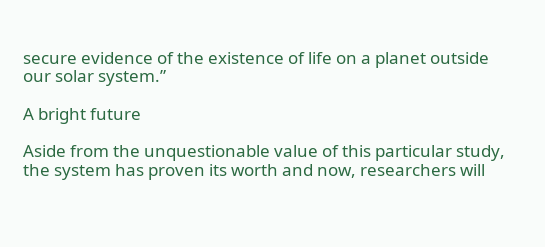secure evidence of the existence of life on a planet outside our solar system.”

A bright future

Aside from the unquestionable value of this particular study, the system has proven its worth and now, researchers will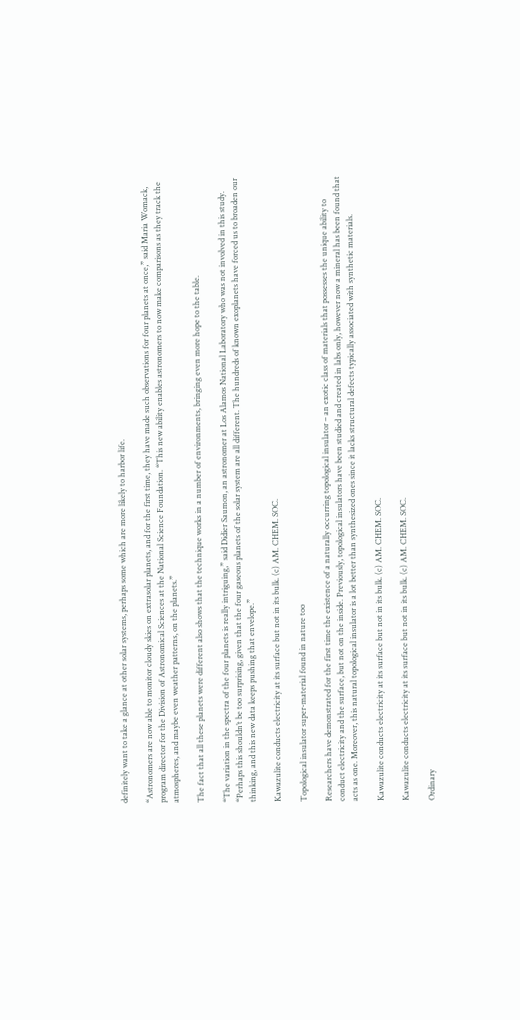definitely want to take a glance at other solar systems, perhaps some which are more likely to harbor life.

“Astronomers are now able to monitor cloudy skies on extrasolar planets, and for the first time, they have made such observations for four planets at once,” said Maria Womack, program director for the Division of Astronomical Sciences at the National Science Foundation. “This new ability enables astronomers to now make comparisons as they track the atmospheres, and maybe even weather patterns, on the planets.”

The fact that all these planets were different also shows that the technique works in a number of environments, bringing even more hope to the table.

“The variation in the spectra of the four planets is really intriguing,” said Didier Saumon, an astronomer at Los Alamos National Laboratory who was not involved in this study. “Perhaps this shouldn’t be too surprising, given that the four gaseous planets of the solar system are all different. The hundreds of known exoplanets have forced us to broaden our thinking, and this new data keeps pushing that envelope.”

Kawazulite conducts electricity at its surface but not in its bulk. (c) AM. CHEM. SOC.

Topological insulator super-material found in nature too

Researchers have demonstrated for the first time the existence of a naturally occurring topological insulator – an exotic class of materials that possesses the unique ability to conduct electricity and the surface, but not on the inside. Previously, topological insulators have been studied and created in labs only, however now a mineral has been found that acts as one. Moreover, this natural topological insulator is a lot better than synthesized ones since it lacks structural defects typically associated with synthetic materials.

Kawazulite conducts electricity at its surface but not in its bulk. (c) AM. CHEM. SOC.

Kawazulite conducts electricity at its surface but not in its bulk. (c) AM. CHEM. SOC.

Ordinary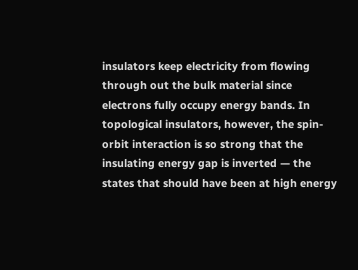insulators keep electricity from flowing through out the bulk material since electrons fully occupy energy bands. In topological insulators, however, the spin-orbit interaction is so strong that the insulating energy gap is inverted — the states that should have been at high energy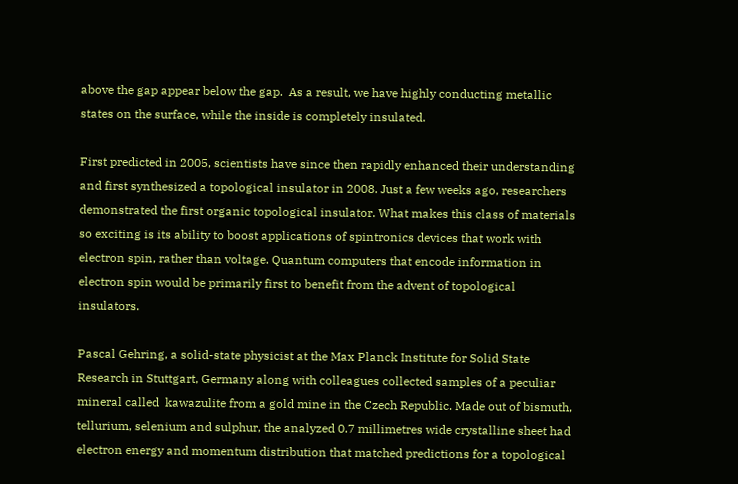above the gap appear below the gap.  As a result, we have highly conducting metallic states on the surface, while the inside is completely insulated.

First predicted in 2005, scientists have since then rapidly enhanced their understanding and first synthesized a topological insulator in 2008. Just a few weeks ago, researchers demonstrated the first organic topological insulator. What makes this class of materials so exciting is its ability to boost applications of spintronics devices that work with electron spin, rather than voltage. Quantum computers that encode information in electron spin would be primarily first to benefit from the advent of topological insulators.

Pascal Gehring, a solid-state physicist at the Max Planck Institute for Solid State Research in Stuttgart, Germany along with colleagues collected samples of a peculiar mineral called  kawazulite from a gold mine in the Czech Republic. Made out of bismuth, tellurium, selenium and sulphur, the analyzed 0.7 millimetres wide crystalline sheet had electron energy and momentum distribution that matched predictions for a topological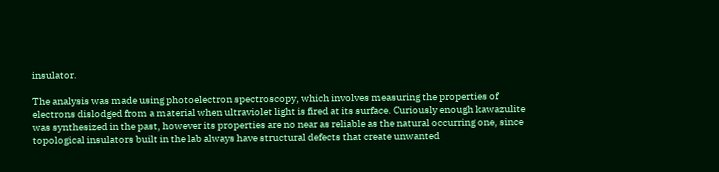insulator.

The analysis was made using photoelectron spectroscopy, which involves measuring the properties of electrons dislodged from a material when ultraviolet light is fired at its surface. Curiously enough kawazulite was synthesized in the past, however its properties are no near as reliable as the natural occurring one, since topological insulators built in the lab always have structural defects that create unwanted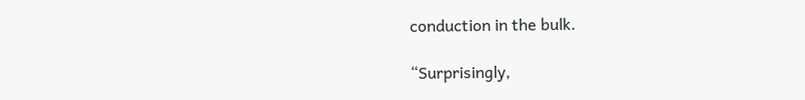conduction in the bulk.

“Surprisingly,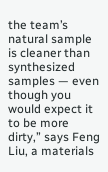the team’s natural sample is cleaner than synthesized samples — even though you would expect it to be more dirty,” says Feng Liu, a materials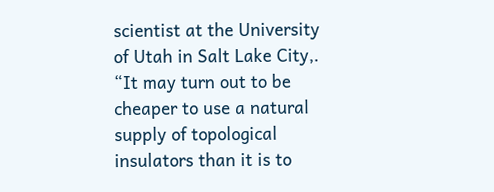scientist at the University of Utah in Salt Lake City,. “It may turn out to be cheaper to use a natural supply of topological insulators than it is to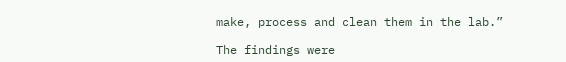make, process and clean them in the lab.”

The findings were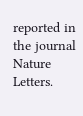reported in the journal Nature Letters.